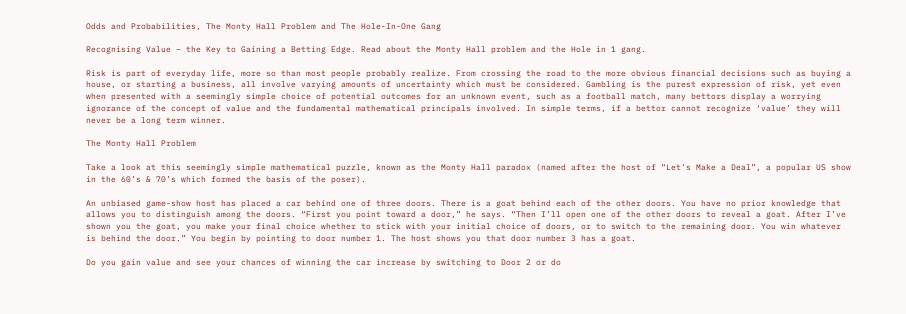Odds and Probabilities, The Monty Hall Problem and The Hole-In-One Gang

Recognising Value – the Key to Gaining a Betting Edge. Read about the Monty Hall problem and the Hole in 1 gang.

Risk is part of everyday life, more so than most people probably realize. From crossing the road to the more obvious financial decisions such as buying a house, or starting a business, all involve varying amounts of uncertainty which must be considered. Gambling is the purest expression of risk, yet even when presented with a seemingly simple choice of potential outcomes for an unknown event, such as a football match, many bettors display a worrying ignorance of the concept of value and the fundamental mathematical principals involved. In simple terms, if a bettor cannot recognize ‘value’ they will never be a long term winner.

The Monty Hall Problem

Take a look at this seemingly simple mathematical puzzle, known as the Monty Hall paradox (named after the host of “Let’s Make a Deal”, a popular US show in the 60’s & 70’s which formed the basis of the poser).

An unbiased game-show host has placed a car behind one of three doors. There is a goat behind each of the other doors. You have no prior knowledge that allows you to distinguish among the doors. “First you point toward a door,” he says. “Then I’ll open one of the other doors to reveal a goat. After I’ve shown you the goat, you make your final choice whether to stick with your initial choice of doors, or to switch to the remaining door. You win whatever is behind the door.” You begin by pointing to door number 1. The host shows you that door number 3 has a goat.

Do you gain value and see your chances of winning the car increase by switching to Door 2 or do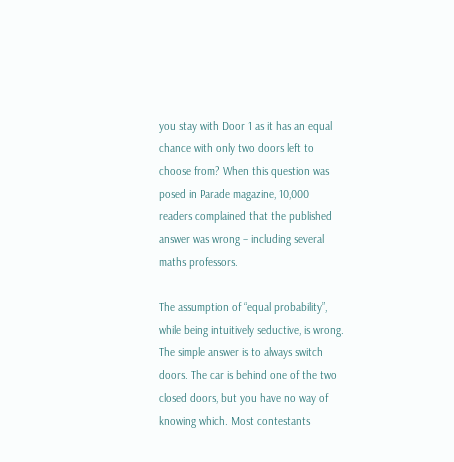you stay with Door 1 as it has an equal chance with only two doors left to choose from? When this question was posed in Parade magazine, 10,000 readers complained that the published answer was wrong – including several maths professors.

The assumption of “equal probability”, while being intuitively seductive, is wrong. The simple answer is to always switch doors. The car is behind one of the two closed doors, but you have no way of knowing which. Most contestants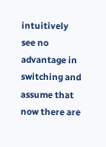intuitively see no advantage in switching and assume that now there are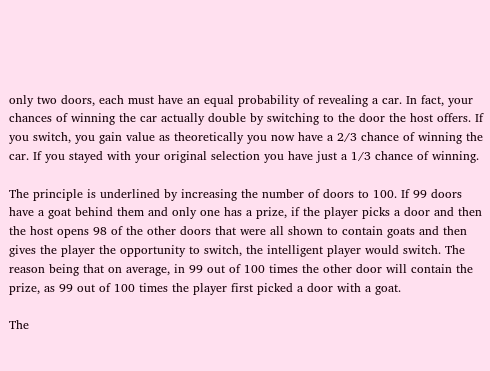only two doors, each must have an equal probability of revealing a car. In fact, your chances of winning the car actually double by switching to the door the host offers. If you switch, you gain value as theoretically you now have a 2/3 chance of winning the car. If you stayed with your original selection you have just a 1/3 chance of winning.

The principle is underlined by increasing the number of doors to 100. If 99 doors have a goat behind them and only one has a prize, if the player picks a door and then the host opens 98 of the other doors that were all shown to contain goats and then gives the player the opportunity to switch, the intelligent player would switch. The reason being that on average, in 99 out of 100 times the other door will contain the prize, as 99 out of 100 times the player first picked a door with a goat.

The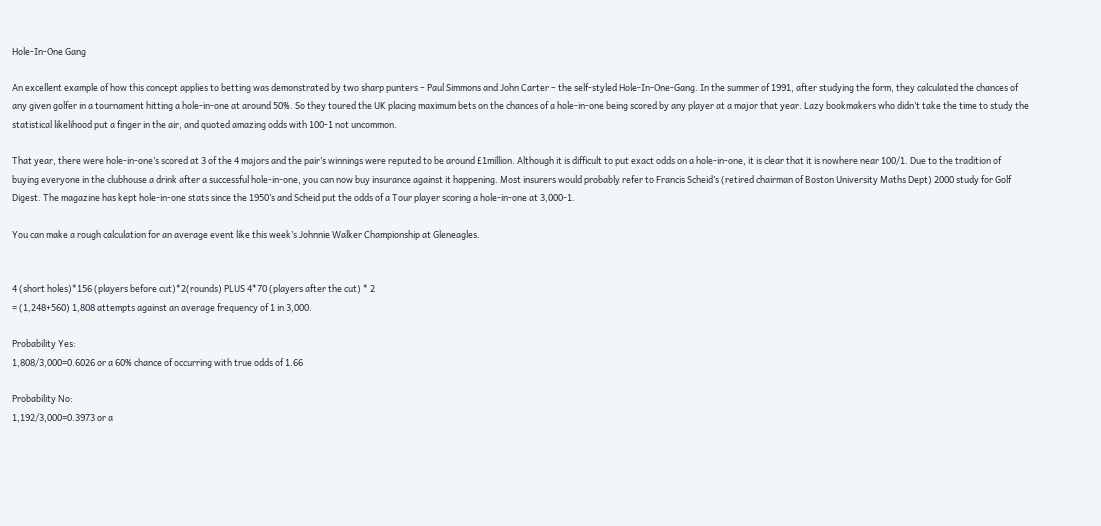Hole-In-One Gang

An excellent example of how this concept applies to betting was demonstrated by two sharp punters – Paul Simmons and John Carter – the self-styled Hole-In-One-Gang. In the summer of 1991, after studying the form, they calculated the chances of any given golfer in a tournament hitting a hole-in-one at around 50%. So they toured the UK placing maximum bets on the chances of a hole-in-one being scored by any player at a major that year. Lazy bookmakers who didn’t take the time to study the statistical likelihood put a finger in the air, and quoted amazing odds with 100-1 not uncommon.

That year, there were hole-in-one’s scored at 3 of the 4 majors and the pair’s winnings were reputed to be around £1million. Although it is difficult to put exact odds on a hole-in-one, it is clear that it is nowhere near 100/1. Due to the tradition of buying everyone in the clubhouse a drink after a successful hole-in-one, you can now buy insurance against it happening. Most insurers would probably refer to Francis Scheid’s (retired chairman of Boston University Maths Dept) 2000 study for Golf Digest. The magazine has kept hole-in-one stats since the 1950’s and Scheid put the odds of a Tour player scoring a hole-in-one at 3,000-1.

You can make a rough calculation for an average event like this week’s Johnnie Walker Championship at Gleneagles.


4 (short holes)*156 (players before cut)*2(rounds) PLUS 4*70 (players after the cut) * 2
= (1,248+560) 1,808 attempts against an average frequency of 1 in 3,000.

Probability Yes:
1,808/3,000=0.6026 or a 60% chance of occurring with true odds of 1.66

Probability No:
1,192/3,000=0.3973 or a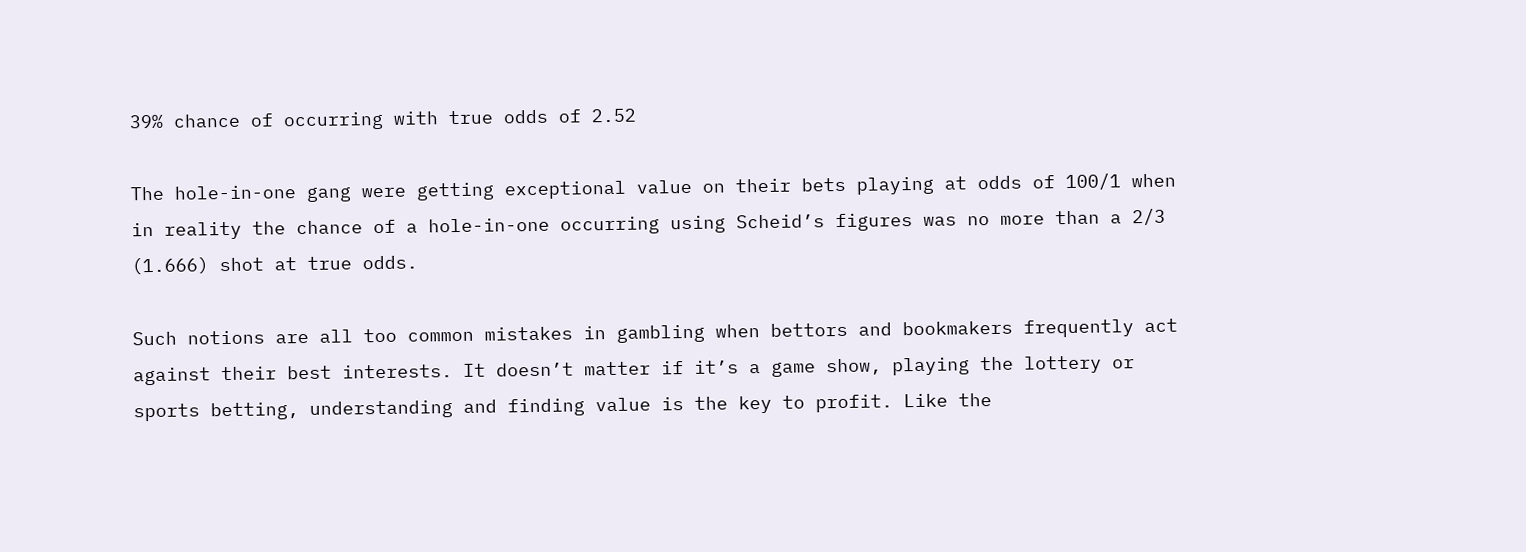39% chance of occurring with true odds of 2.52

The hole-in-one gang were getting exceptional value on their bets playing at odds of 100/1 when in reality the chance of a hole-in-one occurring using Scheid’s figures was no more than a 2/3 (1.666) shot at true odds.

Such notions are all too common mistakes in gambling when bettors and bookmakers frequently act against their best interests. It doesn’t matter if it’s a game show, playing the lottery or sports betting, understanding and finding value is the key to profit. Like the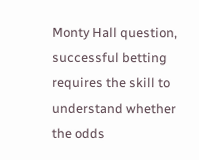Monty Hall question, successful betting requires the skill to understand whether the odds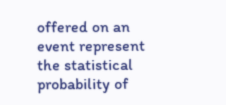offered on an event represent the statistical probability of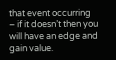that event occurring – if it doesn’t then you will have an edge and gain value.